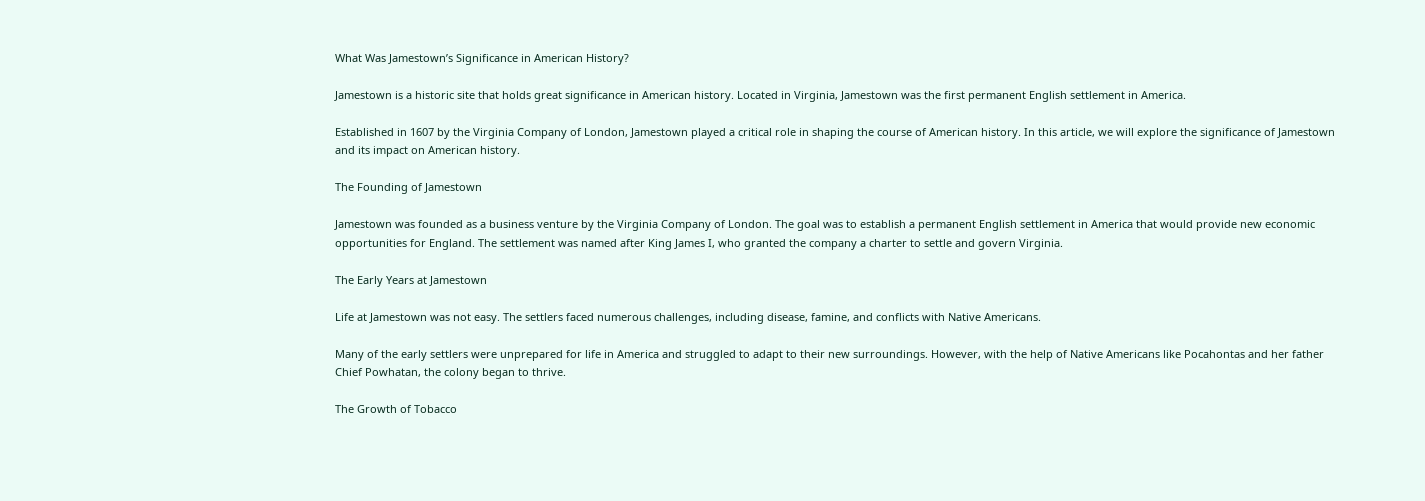What Was Jamestown’s Significance in American History?

Jamestown is a historic site that holds great significance in American history. Located in Virginia, Jamestown was the first permanent English settlement in America.

Established in 1607 by the Virginia Company of London, Jamestown played a critical role in shaping the course of American history. In this article, we will explore the significance of Jamestown and its impact on American history.

The Founding of Jamestown

Jamestown was founded as a business venture by the Virginia Company of London. The goal was to establish a permanent English settlement in America that would provide new economic opportunities for England. The settlement was named after King James I, who granted the company a charter to settle and govern Virginia.

The Early Years at Jamestown

Life at Jamestown was not easy. The settlers faced numerous challenges, including disease, famine, and conflicts with Native Americans.

Many of the early settlers were unprepared for life in America and struggled to adapt to their new surroundings. However, with the help of Native Americans like Pocahontas and her father Chief Powhatan, the colony began to thrive.

The Growth of Tobacco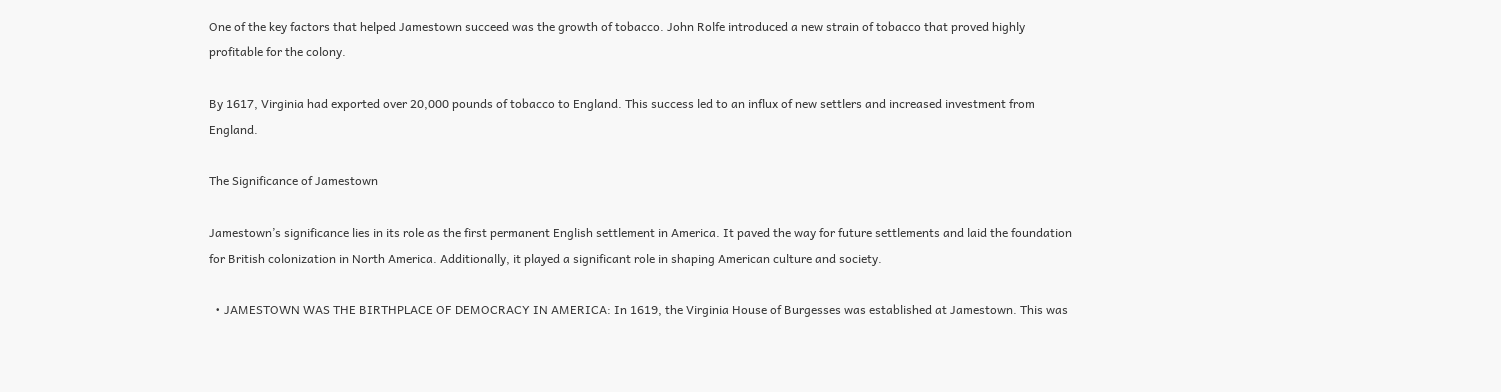One of the key factors that helped Jamestown succeed was the growth of tobacco. John Rolfe introduced a new strain of tobacco that proved highly profitable for the colony.

By 1617, Virginia had exported over 20,000 pounds of tobacco to England. This success led to an influx of new settlers and increased investment from England.

The Significance of Jamestown

Jamestown’s significance lies in its role as the first permanent English settlement in America. It paved the way for future settlements and laid the foundation for British colonization in North America. Additionally, it played a significant role in shaping American culture and society.

  • JAMESTOWN WAS THE BIRTHPLACE OF DEMOCRACY IN AMERICA: In 1619, the Virginia House of Burgesses was established at Jamestown. This was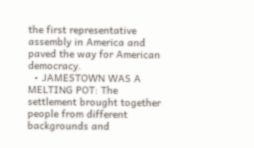the first representative assembly in America and paved the way for American democracy.
  • JAMESTOWN WAS A MELTING POT: The settlement brought together people from different backgrounds and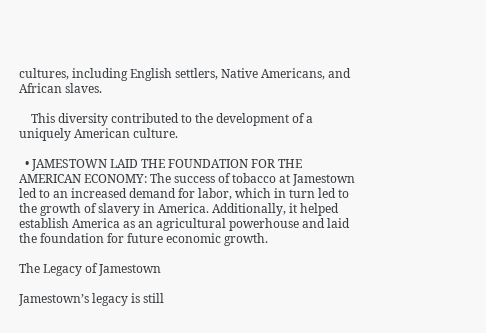cultures, including English settlers, Native Americans, and African slaves.

    This diversity contributed to the development of a uniquely American culture.

  • JAMESTOWN LAID THE FOUNDATION FOR THE AMERICAN ECONOMY: The success of tobacco at Jamestown led to an increased demand for labor, which in turn led to the growth of slavery in America. Additionally, it helped establish America as an agricultural powerhouse and laid the foundation for future economic growth.

The Legacy of Jamestown

Jamestown’s legacy is still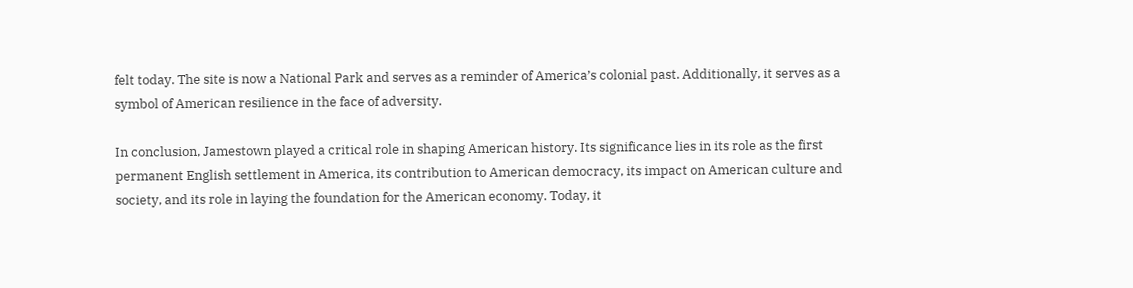felt today. The site is now a National Park and serves as a reminder of America’s colonial past. Additionally, it serves as a symbol of American resilience in the face of adversity.

In conclusion, Jamestown played a critical role in shaping American history. Its significance lies in its role as the first permanent English settlement in America, its contribution to American democracy, its impact on American culture and society, and its role in laying the foundation for the American economy. Today, it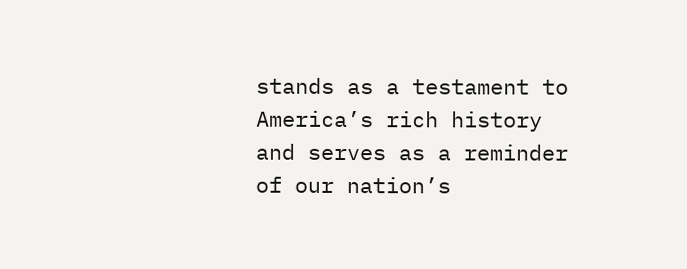stands as a testament to America’s rich history and serves as a reminder of our nation’s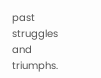past struggles and triumphs.